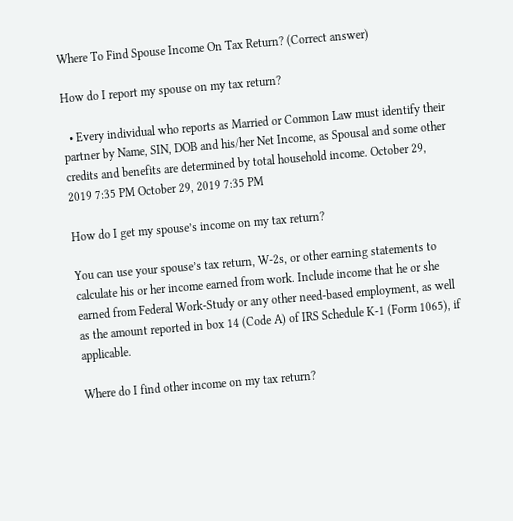Where To Find Spouse Income On Tax Return? (Correct answer)

How do I report my spouse on my tax return?

  • Every individual who reports as Married or Common Law must identify their partner by Name, SIN, DOB and his/her Net Income, as Spousal and some other credits and benefits are determined by total household income. October 29, 2019 7:35 PM October 29, 2019 7:35 PM

How do I get my spouse’s income on my tax return?

You can use your spouse’s tax return, W-2s, or other earning statements to calculate his or her income earned from work. Include income that he or she earned from Federal Work-Study or any other need-based employment, as well as the amount reported in box 14 (Code A) of IRS Schedule K-1 (Form 1065), if applicable.

Where do I find other income on my tax return?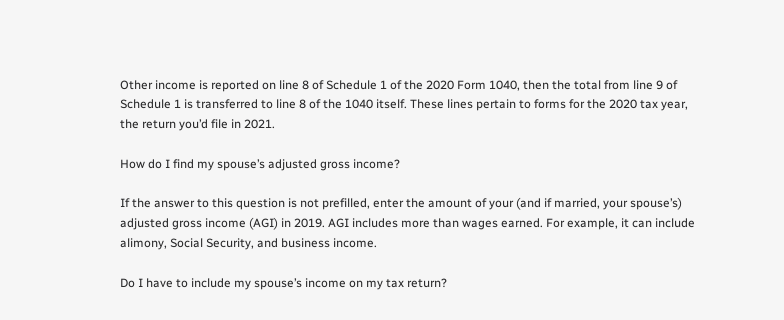Other income is reported on line 8 of Schedule 1 of the 2020 Form 1040, then the total from line 9 of Schedule 1 is transferred to line 8 of the 1040 itself. These lines pertain to forms for the 2020 tax year, the return you’d file in 2021.

How do I find my spouse’s adjusted gross income?

If the answer to this question is not prefilled, enter the amount of your (and if married, your spouse’s) adjusted gross income (AGI) in 2019. AGI includes more than wages earned. For example, it can include alimony, Social Security, and business income.

Do I have to include my spouse’s income on my tax return?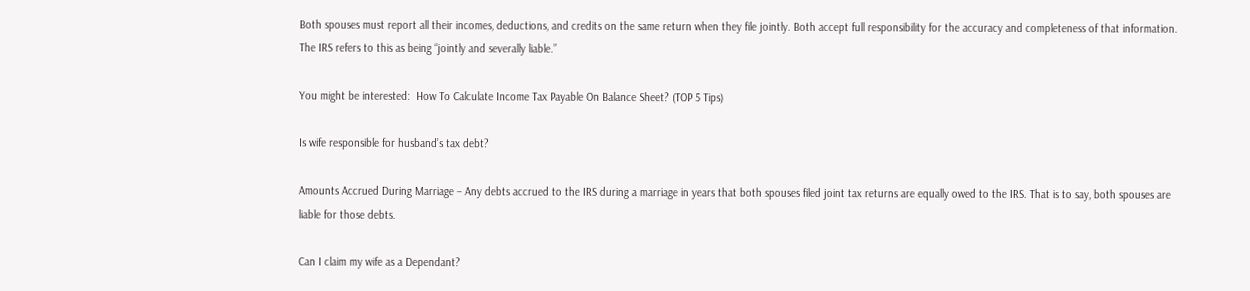Both spouses must report all their incomes, deductions, and credits on the same return when they file jointly. Both accept full responsibility for the accuracy and completeness of that information. The IRS refers to this as being “jointly and severally liable.”

You might be interested:  How To Calculate Income Tax Payable On Balance Sheet? (TOP 5 Tips)

Is wife responsible for husband’s tax debt?

Amounts Accrued During Marriage – Any debts accrued to the IRS during a marriage in years that both spouses filed joint tax returns are equally owed to the IRS. That is to say, both spouses are liable for those debts.

Can I claim my wife as a Dependant?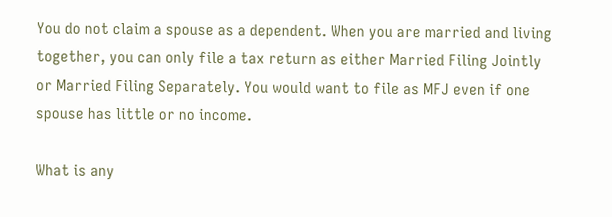You do not claim a spouse as a dependent. When you are married and living together, you can only file a tax return as either Married Filing Jointly or Married Filing Separately. You would want to file as MFJ even if one spouse has little or no income.

What is any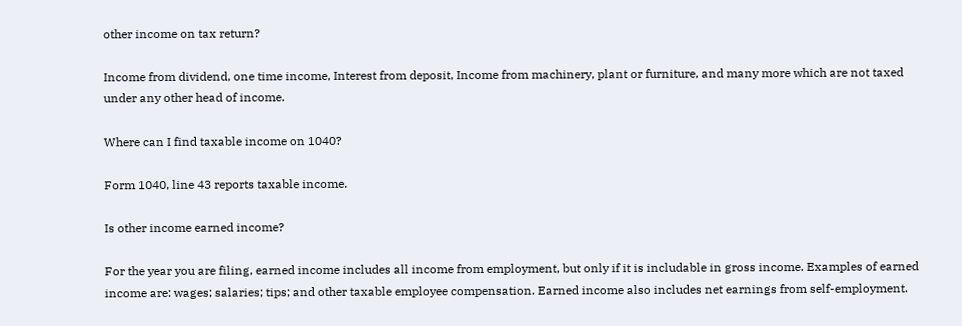other income on tax return?

Income from dividend, one time income, Interest from deposit, Income from machinery, plant or furniture, and many more which are not taxed under any other head of income.

Where can I find taxable income on 1040?

Form 1040, line 43 reports taxable income.

Is other income earned income?

For the year you are filing, earned income includes all income from employment, but only if it is includable in gross income. Examples of earned income are: wages; salaries; tips; and other taxable employee compensation. Earned income also includes net earnings from self-employment.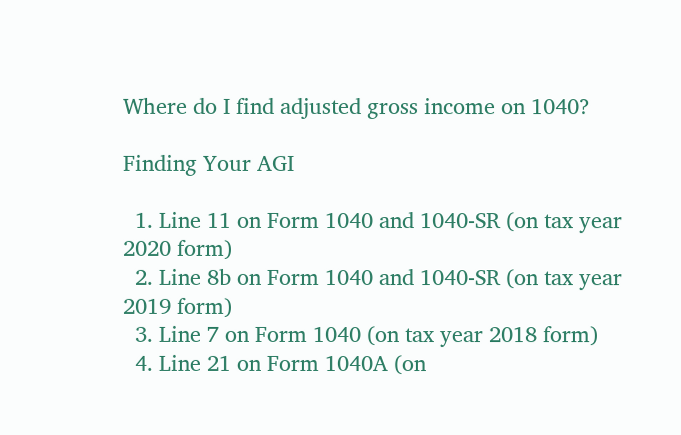Where do I find adjusted gross income on 1040?

Finding Your AGI

  1. Line 11 on Form 1040 and 1040-SR (on tax year 2020 form)
  2. Line 8b on Form 1040 and 1040-SR (on tax year 2019 form)
  3. Line 7 on Form 1040 (on tax year 2018 form)
  4. Line 21 on Form 1040A (on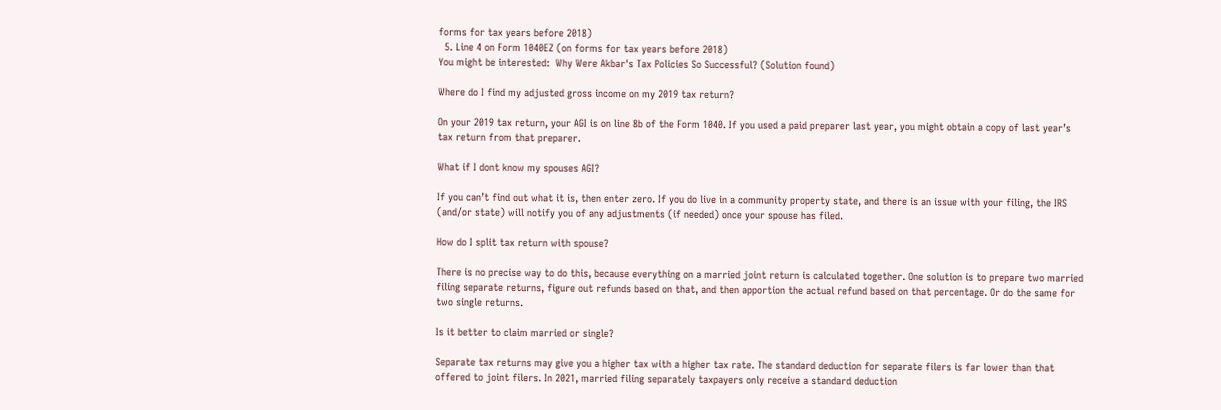forms for tax years before 2018)
  5. Line 4 on Form 1040EZ (on forms for tax years before 2018)
You might be interested:  Why Were Akbar's Tax Policies So Successful? (Solution found)

Where do I find my adjusted gross income on my 2019 tax return?

On your 2019 tax return, your AGI is on line 8b of the Form 1040. If you used a paid preparer last year, you might obtain a copy of last year’s tax return from that preparer.

What if I dont know my spouses AGI?

If you can’t find out what it is, then enter zero. If you do live in a community property state, and there is an issue with your filing, the IRS (and/or state) will notify you of any adjustments (if needed) once your spouse has filed.

How do I split tax return with spouse?

There is no precise way to do this, because everything on a married joint return is calculated together. One solution is to prepare two married filing separate returns, figure out refunds based on that, and then apportion the actual refund based on that percentage. Or do the same for two single returns.

Is it better to claim married or single?

Separate tax returns may give you a higher tax with a higher tax rate. The standard deduction for separate filers is far lower than that offered to joint filers. In 2021, married filing separately taxpayers only receive a standard deduction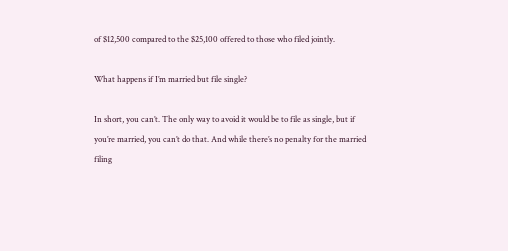of $12,500 compared to the $25,100 offered to those who filed jointly.

What happens if I’m married but file single?

In short, you can’t. The only way to avoid it would be to file as single, but if you’re married, you can’t do that. And while there’s no penalty for the married filing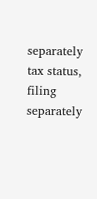separately tax status, filing separately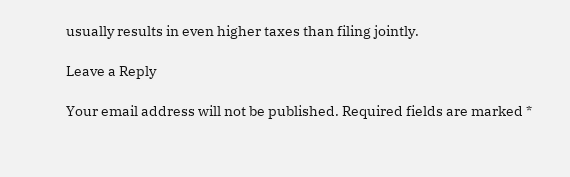usually results in even higher taxes than filing jointly.

Leave a Reply

Your email address will not be published. Required fields are marked *